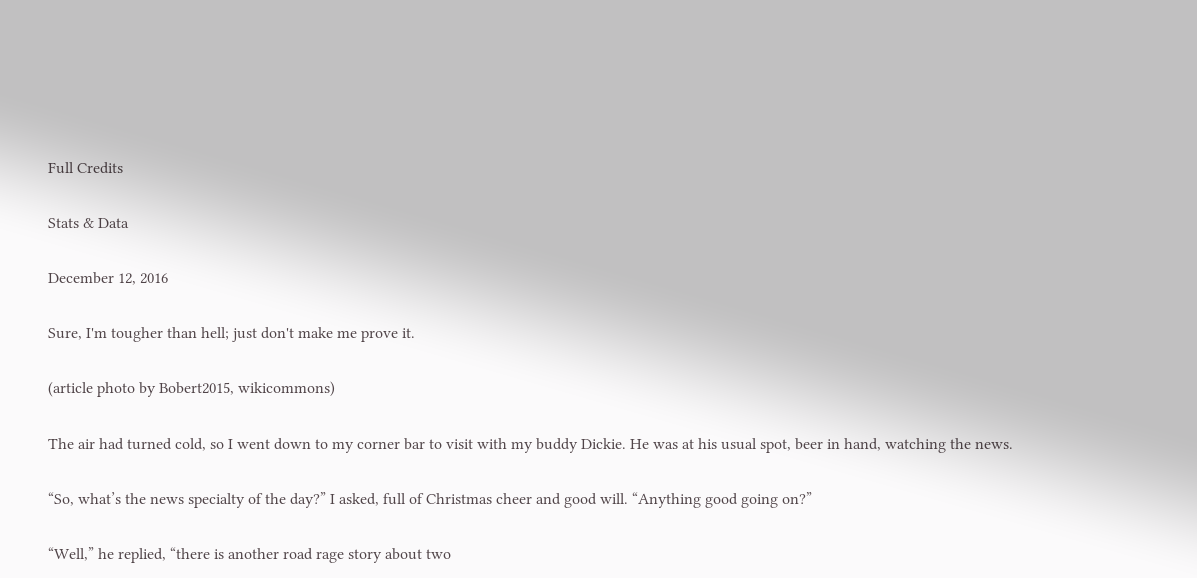Full Credits

Stats & Data

December 12, 2016

Sure, I'm tougher than hell; just don't make me prove it.

(article photo by Bobert2015, wikicommons)

The air had turned cold, so I went down to my corner bar to visit with my buddy Dickie. He was at his usual spot, beer in hand, watching the news.

“So, what’s the news specialty of the day?” I asked, full of Christmas cheer and good will. “Anything good going on?”

“Well,” he replied, “there is another road rage story about two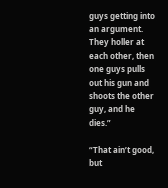guys getting into an argument. They holler at each other, then one guys pulls out his gun and shoots the other guy, and he dies.”

“That ain’t good, but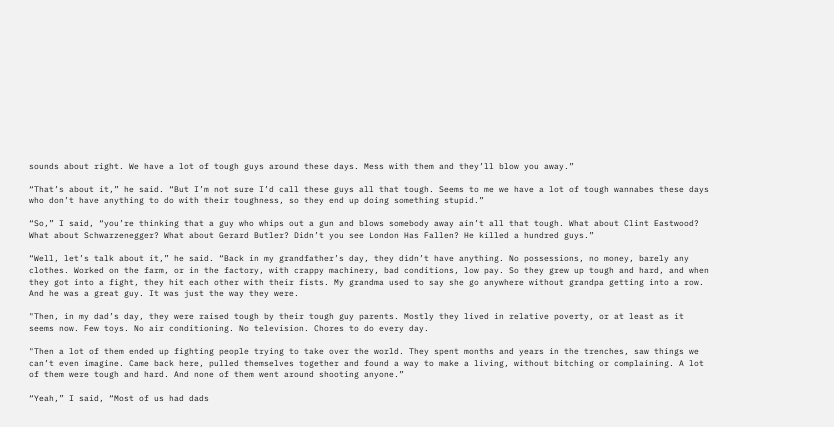sounds about right. We have a lot of tough guys around these days. Mess with them and they’ll blow you away.”

“That’s about it,” he said. “But I’m not sure I’d call these guys all that tough. Seems to me we have a lot of tough wannabes these days who don’t have anything to do with their toughness, so they end up doing something stupid.”

“So,” I said, “you’re thinking that a guy who whips out a gun and blows somebody away ain’t all that tough. What about Clint Eastwood? What about Schwarzenegger? What about Gerard Butler? Didn’t you see London Has Fallen? He killed a hundred guys.”

“Well, let’s talk about it,” he said. “Back in my grandfather’s day, they didn’t have anything. No possessions, no money, barely any clothes. Worked on the farm, or in the factory, with crappy machinery, bad conditions, low pay. So they grew up tough and hard, and when they got into a fight, they hit each other with their fists. My grandma used to say she go anywhere without grandpa getting into a row. And he was a great guy. It was just the way they were.

"Then, in my dad’s day, they were raised tough by their tough guy parents. Mostly they lived in relative poverty, or at least as it seems now. Few toys. No air conditioning. No television. Chores to do every day.

"Then a lot of them ended up fighting people trying to take over the world. They spent months and years in the trenches, saw things we can’t even imagine. Came back here, pulled themselves together and found a way to make a living, without bitching or complaining. A lot of them were tough and hard. And none of them went around shooting anyone.”

“Yeah,” I said, “Most of us had dads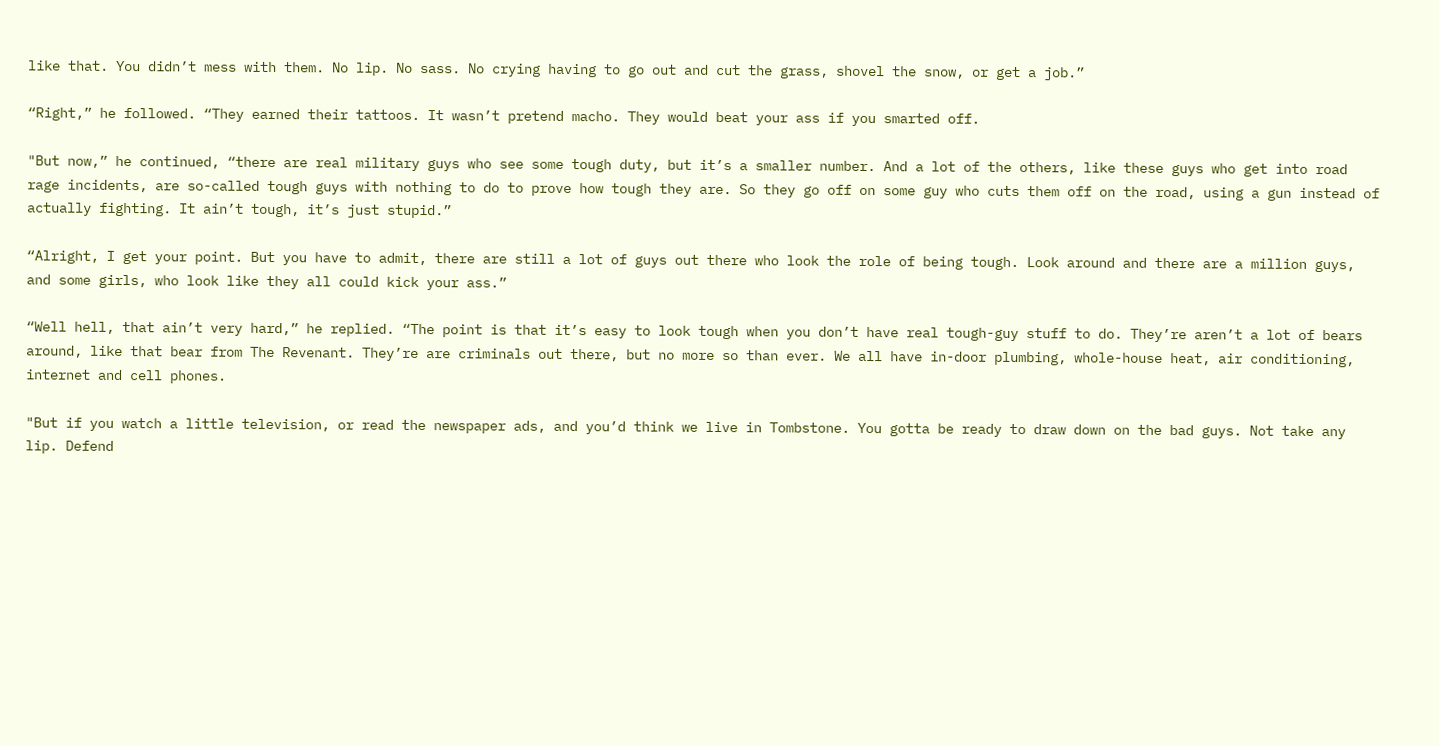like that. You didn’t mess with them. No lip. No sass. No crying having to go out and cut the grass, shovel the snow, or get a job.”

“Right,” he followed. “They earned their tattoos. It wasn’t pretend macho. They would beat your ass if you smarted off.

"But now,” he continued, “there are real military guys who see some tough duty, but it’s a smaller number. And a lot of the others, like these guys who get into road rage incidents, are so-called tough guys with nothing to do to prove how tough they are. So they go off on some guy who cuts them off on the road, using a gun instead of actually fighting. It ain’t tough, it’s just stupid.”

“Alright, I get your point. But you have to admit, there are still a lot of guys out there who look the role of being tough. Look around and there are a million guys, and some girls, who look like they all could kick your ass.”

“Well hell, that ain’t very hard,” he replied. “The point is that it’s easy to look tough when you don’t have real tough-guy stuff to do. They’re aren’t a lot of bears around, like that bear from The Revenant. They’re are criminals out there, but no more so than ever. We all have in-door plumbing, whole-house heat, air conditioning, internet and cell phones.

"But if you watch a little television, or read the newspaper ads, and you’d think we live in Tombstone. You gotta be ready to draw down on the bad guys. Not take any lip. Defend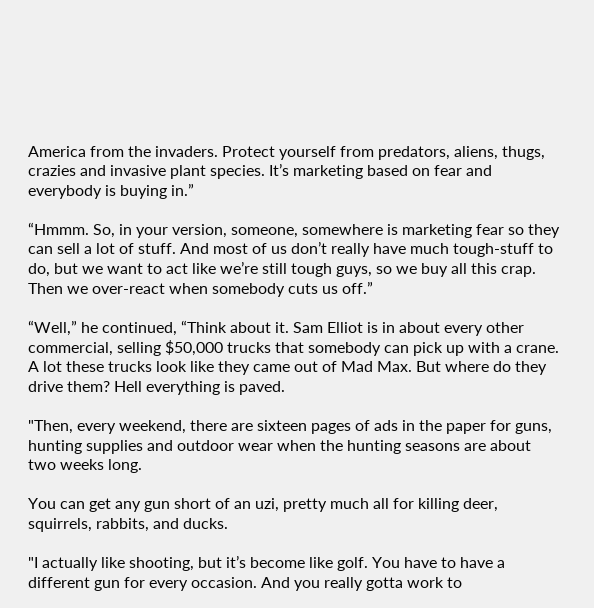America from the invaders. Protect yourself from predators, aliens, thugs, crazies and invasive plant species. It’s marketing based on fear and everybody is buying in.”

“Hmmm. So, in your version, someone, somewhere is marketing fear so they can sell a lot of stuff. And most of us don’t really have much tough-stuff to do, but we want to act like we’re still tough guys, so we buy all this crap. Then we over-react when somebody cuts us off.”

“Well,” he continued, “Think about it. Sam Elliot is in about every other commercial, selling $50,000 trucks that somebody can pick up with a crane. A lot these trucks look like they came out of Mad Max. But where do they drive them? Hell everything is paved.

"Then, every weekend, there are sixteen pages of ads in the paper for guns, hunting supplies and outdoor wear when the hunting seasons are about two weeks long.

You can get any gun short of an uzi, pretty much all for killing deer, squirrels, rabbits, and ducks.

"I actually like shooting, but it’s become like golf. You have to have a different gun for every occasion. And you really gotta work to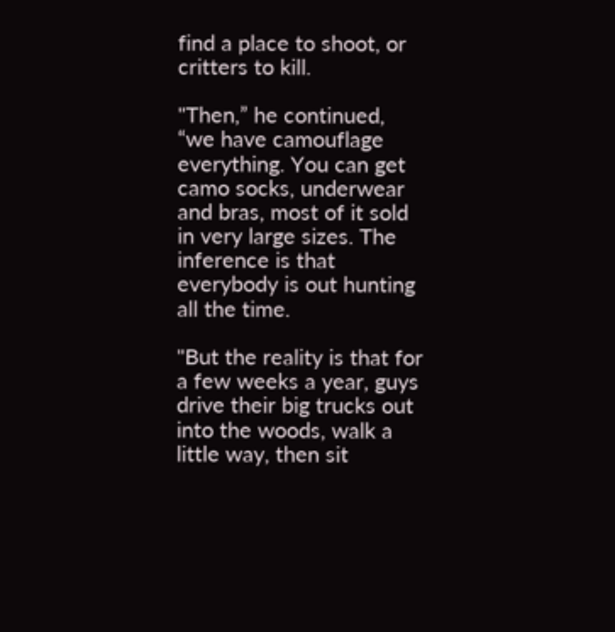find a place to shoot, or critters to kill.

"Then,” he continued, “we have camouflage everything. You can get camo socks, underwear and bras, most of it sold in very large sizes. The inference is that everybody is out hunting all the time.

"But the reality is that for a few weeks a year, guys drive their big trucks out into the woods, walk a little way, then sit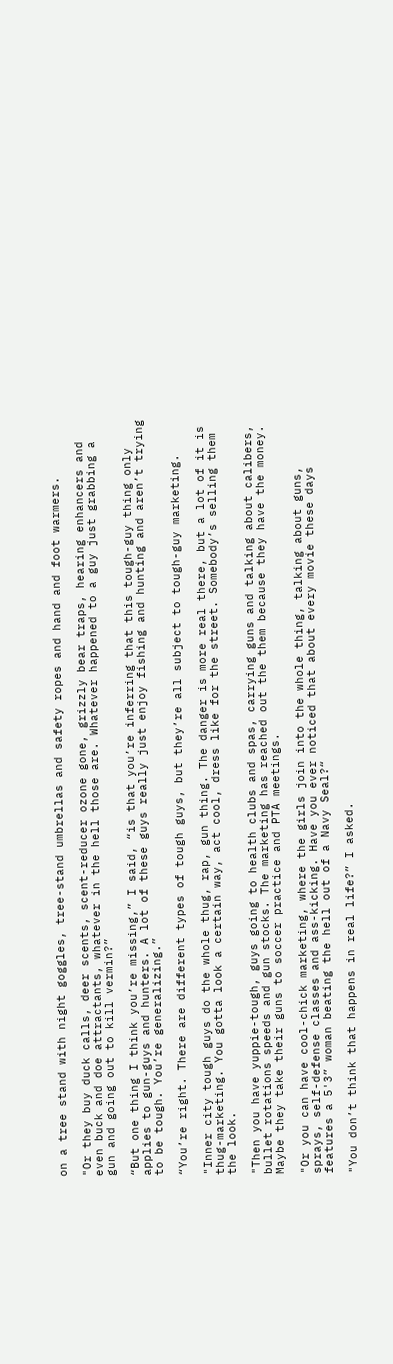on a tree stand with night goggles, tree-stand umbrellas and safety ropes and hand and foot warmers.

"Or they buy duck calls, deer scents, scent-reducer ozone gone, grizzly bear traps, hearing enhancers and even buck and doe attractants, whatever in the hell those are. Whatever happened to a guy just grabbing a gun and going out to kill vermin?”

“But one thing I think you’re missing,” I said, “is that you’re inferring that this tough-guy thing only applies to gun-guys and hunters. A lot of these guys really just enjoy fishing and hunting and aren’t trying to be tough. You’re generalizing.”

“You’re right. There are different types of tough guys, but they’re all subject to tough-guy marketing.

"Inner city tough guys do the whole thug, rap, gun thing. The danger is more real there, but a lot of it is thug-marketing. You gotta look a certain way, act cool, dress like for the street. Somebody’s selling them the look.

"Then you have yuppie-tough, guys going to health clubs and spas, carrying guns and talking about calibers, bullet rotations speeds and gun stocks. The marketing has reached out the them because they have the money. Maybe they take their guns to soccer practice and PTA meetings.

"Or you can have cool-chick marketing, where the girls join into the whole thing, talking about guns, sprays, self-defense classes and ass-kicking. Have you ever noticed that about every movie these days features a 5'3” woman beating the hell out of a Navy Seal?“

"You don’t think that happens in real life?” I asked.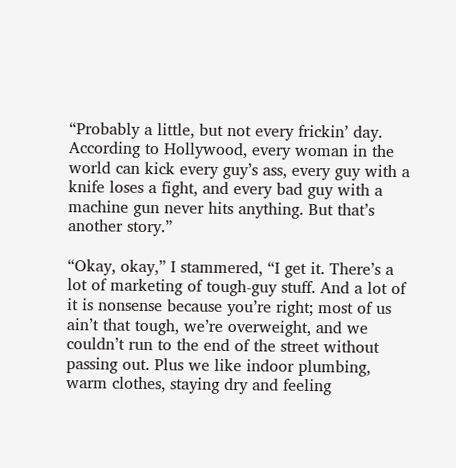“Probably a little, but not every frickin’ day. According to Hollywood, every woman in the world can kick every guy’s ass, every guy with a knife loses a fight, and every bad guy with a machine gun never hits anything. But that’s another story.”

“Okay, okay,” I stammered, “I get it. There’s a lot of marketing of tough-guy stuff. And a lot of it is nonsense because you’re right; most of us ain’t that tough, we’re overweight, and we couldn’t run to the end of the street without passing out. Plus we like indoor plumbing, warm clothes, staying dry and feeling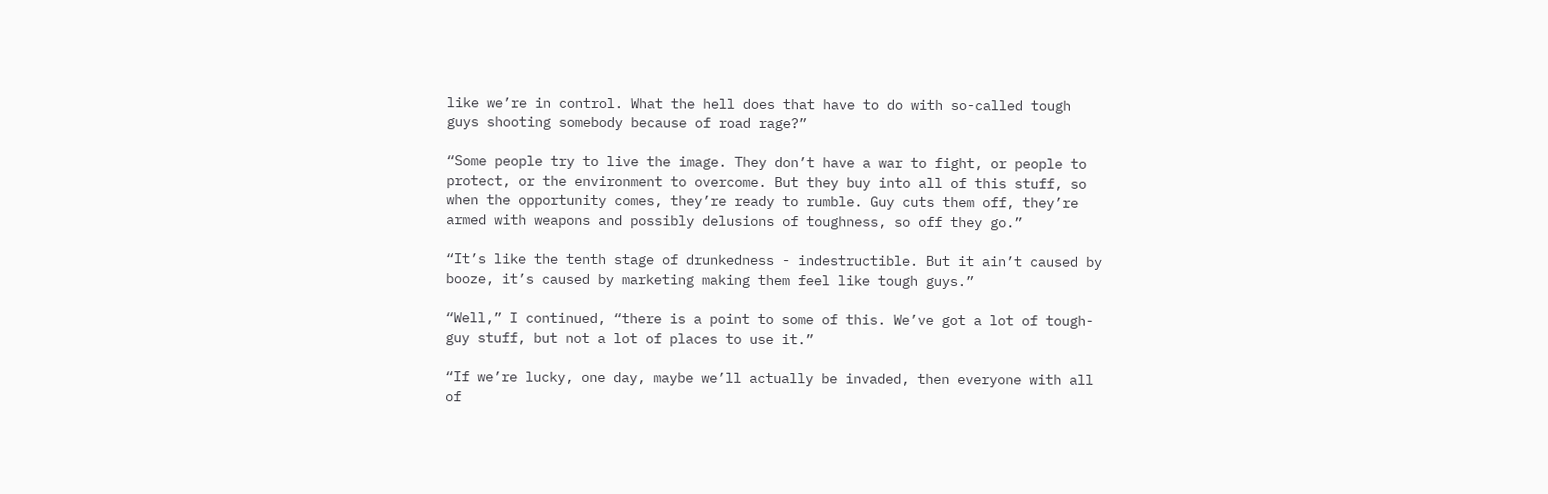like we’re in control. What the hell does that have to do with so-called tough guys shooting somebody because of road rage?”

“Some people try to live the image. They don’t have a war to fight, or people to protect, or the environment to overcome. But they buy into all of this stuff, so when the opportunity comes, they’re ready to rumble. Guy cuts them off, they’re armed with weapons and possibly delusions of toughness, so off they go.”

“It’s like the tenth stage of drunkedness - indestructible. But it ain’t caused by booze, it’s caused by marketing making them feel like tough guys.”

“Well,” I continued, “there is a point to some of this. We’ve got a lot of tough-guy stuff, but not a lot of places to use it.”

“If we’re lucky, one day, maybe we’ll actually be invaded, then everyone with all of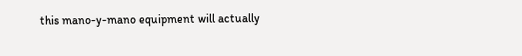this mano-y-mano equipment will actually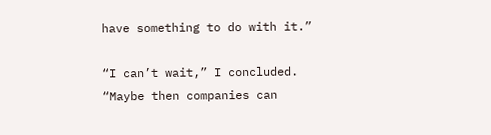have something to do with it.”

“I can’t wait,” I concluded. “Maybe then companies can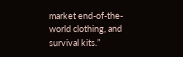market end-of-the-world clothing, and survival kits.”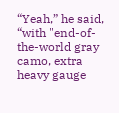“Yeah,” he said, “with "end-of-the-world gray camo, extra heavy gauge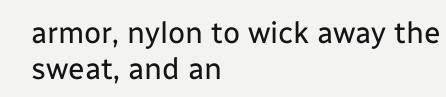armor, nylon to wick away the sweat, and an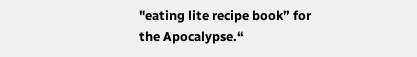"eating lite recipe book” for the Apocalypse.“